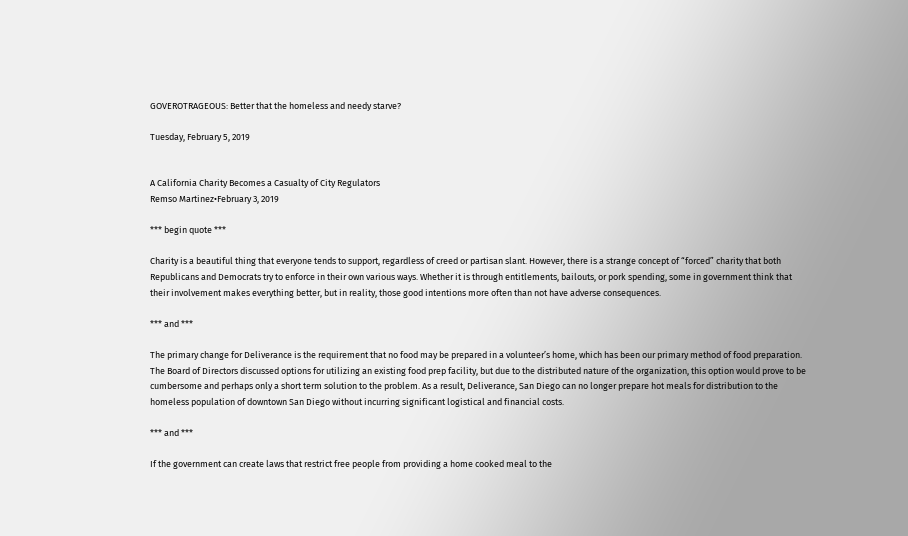GOVEROTRAGEOUS: Better that the homeless and needy starve?

Tuesday, February 5, 2019


A California Charity Becomes a Casualty of City Regulators
Remso Martinez•February 3, 2019

*** begin quote ***

Charity is a beautiful thing that everyone tends to support, regardless of creed or partisan slant. However, there is a strange concept of “forced” charity that both Republicans and Democrats try to enforce in their own various ways. Whether it is through entitlements, bailouts, or pork spending, some in government think that their involvement makes everything better, but in reality, those good intentions more often than not have adverse consequences.

*** and ***

The primary change for Deliverance is the requirement that no food may be prepared in a volunteer’s home, which has been our primary method of food preparation. The Board of Directors discussed options for utilizing an existing food prep facility, but due to the distributed nature of the organization, this option would prove to be cumbersome and perhaps only a short term solution to the problem. As a result, Deliverance, San Diego can no longer prepare hot meals for distribution to the homeless population of downtown San Diego without incurring significant logistical and financial costs.

*** and ***

If the government can create laws that restrict free people from providing a home cooked meal to the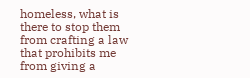homeless, what is there to stop them from crafting a law that prohibits me from giving a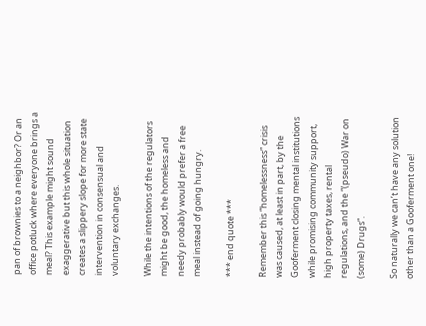pan of brownies to a neighbor? Or an office potluck where everyone brings a meal? This example might sound exaggerative but this whole situation creates a slippery slope for more state intervention in consensual and voluntary exchanges.

While the intentions of the regulators might be good, the homeless and needy probably would prefer a free meal instead of going hungry.

*** end quote ***

Remember this “homelessness” crisis was caused, at least in part, by the Gooferment closing mental institutions while promising community support, high property taxes, rental regulations, and the “(pseudo) War on (some) Drugs”.

So naturally we can’t have any solution other than a Gooferment one!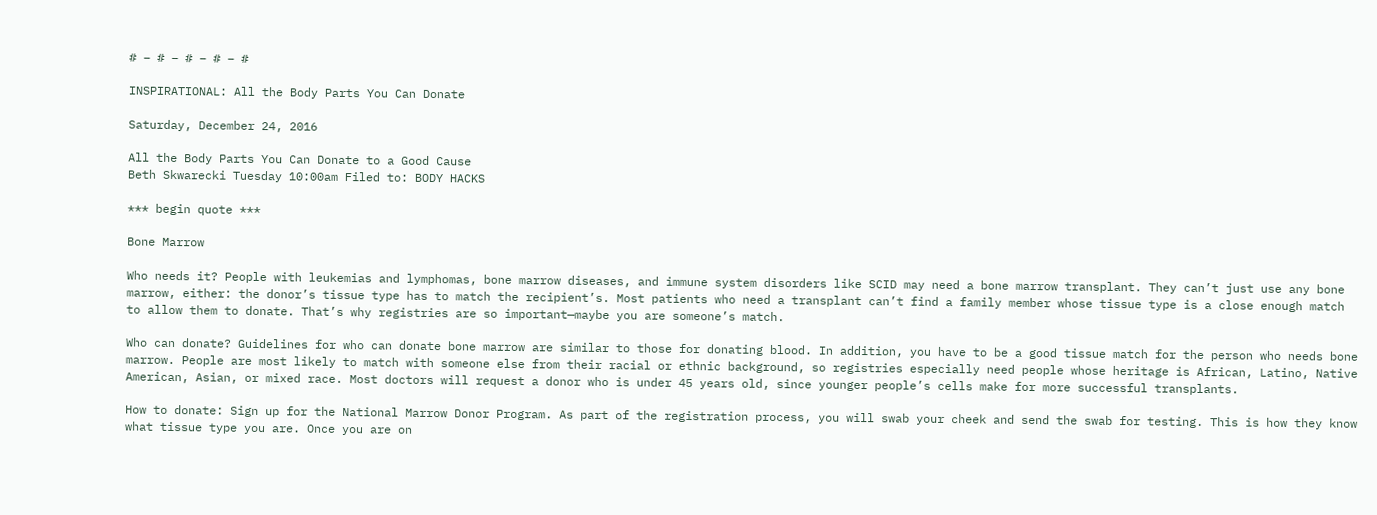# – # – # – # – #

INSPIRATIONAL: All the Body Parts You Can Donate

Saturday, December 24, 2016

All the Body Parts You Can Donate to a Good Cause
Beth Skwarecki Tuesday 10:00am Filed to: BODY HACKS

*** begin quote ***

Bone Marrow

Who needs it? People with leukemias and lymphomas, bone marrow diseases, and immune system disorders like SCID may need a bone marrow transplant. They can’t just use any bone marrow, either: the donor’s tissue type has to match the recipient’s. Most patients who need a transplant can’t find a family member whose tissue type is a close enough match to allow them to donate. That’s why registries are so important—maybe you are someone’s match.

Who can donate? Guidelines for who can donate bone marrow are similar to those for donating blood. In addition, you have to be a good tissue match for the person who needs bone marrow. People are most likely to match with someone else from their racial or ethnic background, so registries especially need people whose heritage is African, Latino, Native American, Asian, or mixed race. Most doctors will request a donor who is under 45 years old, since younger people’s cells make for more successful transplants.

How to donate: Sign up for the National Marrow Donor Program. As part of the registration process, you will swab your cheek and send the swab for testing. This is how they know what tissue type you are. Once you are on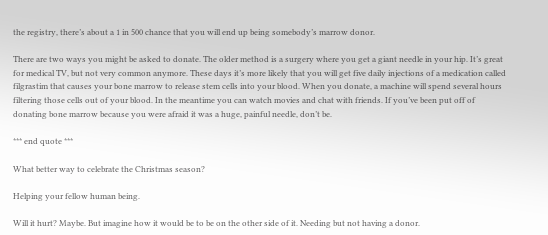the registry, there’s about a 1 in 500 chance that you will end up being somebody’s marrow donor.

There are two ways you might be asked to donate. The older method is a surgery where you get a giant needle in your hip. It’s great for medical TV, but not very common anymore. These days it’s more likely that you will get five daily injections of a medication called filgrastim that causes your bone marrow to release stem cells into your blood. When you donate, a machine will spend several hours filtering those cells out of your blood. In the meantime you can watch movies and chat with friends. If you’ve been put off of donating bone marrow because you were afraid it was a huge, painful needle, don’t be.

*** end quote ***

What better way to celebrate the Christmas season?

Helping your fellow human being.

Will it hurt? Maybe. But imagine how it would be to be on the other side of it. Needing but not having a donor.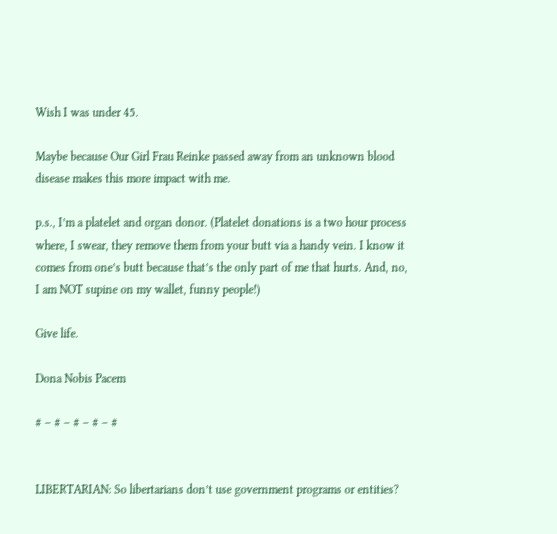Wish I was under 45.

Maybe because Our Girl Frau Reinke passed away from an unknown blood disease makes this more impact with me.

p.s., I’m a platelet and organ donor. (Platelet donations is a two hour process where, I swear, they remove them from your butt via a handy vein. I know it comes from one’s butt because that’s the only part of me that hurts. And, no, I am NOT supine on my wallet, funny people!)

Give life.

Dona Nobis Pacem

# – # – # – # – #


LIBERTARIAN: So libertarians don’t use government programs or entities?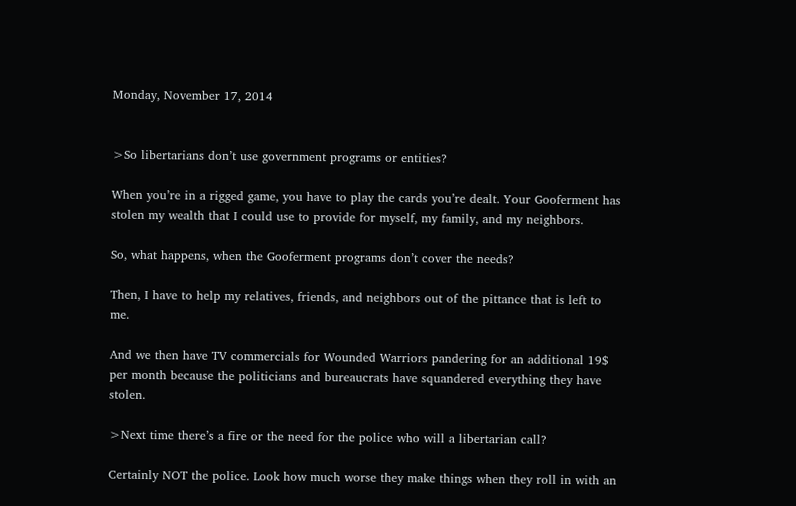Monday, November 17, 2014


>So libertarians don’t use government programs or entities?

When you’re in a rigged game, you have to play the cards you’re dealt. Your Gooferment has stolen my wealth that I could use to provide for myself, my family, and my neighbors.

So, what happens, when the Gooferment programs don’t cover the needs?

Then, I have to help my relatives, friends, and neighbors out of the pittance that is left to me.

And we then have TV commercials for Wounded Warriors pandering for an additional 19$ per month because the politicians and bureaucrats have squandered everything they have stolen.

>Next time there’s a fire or the need for the police who will a libertarian call?

Certainly NOT the police. Look how much worse they make things when they roll in with an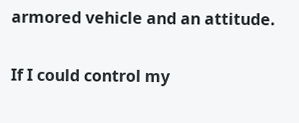armored vehicle and an attitude.

If I could control my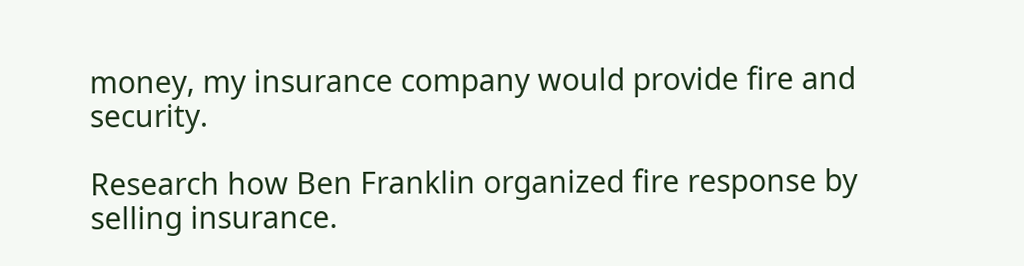money, my insurance company would provide fire and security.

Research how Ben Franklin organized fire response by selling insurance.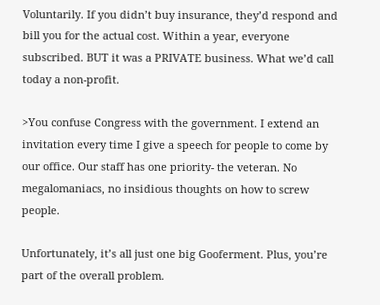Voluntarily. If you didn’t buy insurance, they’d respond and bill you for the actual cost. Within a year, everyone subscribed. BUT it was a PRIVATE business. What we’d call today a non-profit.

>You confuse Congress with the government. I extend an invitation every time I give a speech for people to come by our office. Our staff has one priority- the veteran. No megalomaniacs, no insidious thoughts on how to screw people.

Unfortunately, it’s all just one big Gooferment. Plus, you’re part of the overall problem.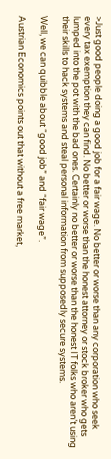>Just good people doing a good job for a fair wage. No better or worse than any corporation who seek every tax exemption they can find. No better or worse than the honest attorney or stock broker who gets lumped into the pot with the bad ones. Certainly no better or worse than the honest IT folks who aren’t using their skills to hack systems and steal personal information from supposedly secure systems.

Well, we can quibble about “good job” and “fair wage”.

Austrian Economics points out that without a free market,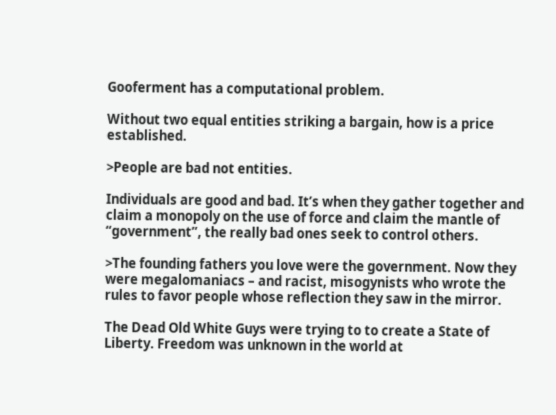Gooferment has a computational problem.

Without two equal entities striking a bargain, how is a price established.

>People are bad not entities.

Individuals are good and bad. It’s when they gather together and claim a monopoly on the use of force and claim the mantle of “government”, the really bad ones seek to control others.

>The founding fathers you love were the government. Now they were megalomaniacs – and racist, misogynists who wrote the rules to favor people whose reflection they saw in the mirror.

The Dead Old White Guys were trying to to create a State of Liberty. Freedom was unknown in the world at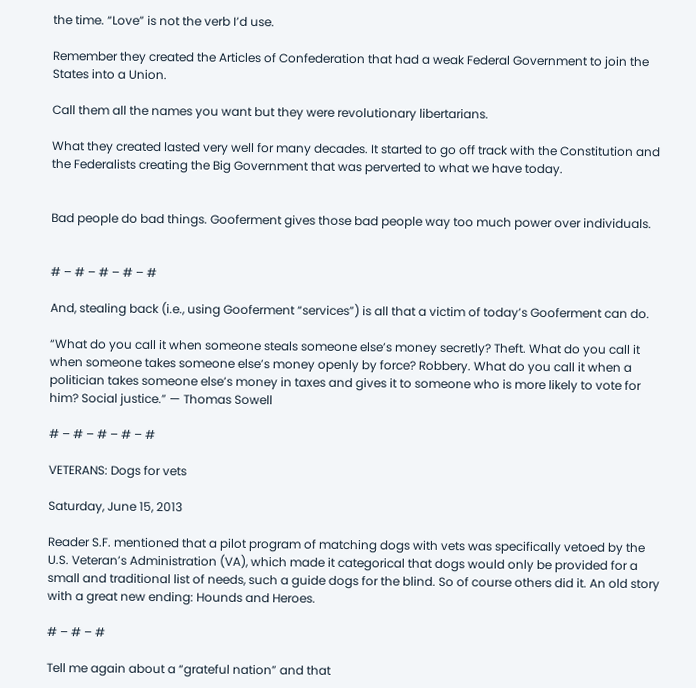the time. “Love” is not the verb I’d use.

Remember they created the Articles of Confederation that had a weak Federal Government to join the States into a Union.

Call them all the names you want but they were revolutionary libertarians.

What they created lasted very well for many decades. It started to go off track with the Constitution and the Federalists creating the Big Government that was perverted to what we have today.


Bad people do bad things. Gooferment gives those bad people way too much power over individuals.


# – # – # – # – #

And, stealing back (i.e., using Gooferment “services”) is all that a victim of today’s Gooferment can do.

“What do you call it when someone steals someone else’s money secretly? Theft. What do you call it when someone takes someone else’s money openly by force? Robbery. What do you call it when a politician takes someone else’s money in taxes and gives it to someone who is more likely to vote for him? Social justice.” — Thomas Sowell

# – # – # – # – #

VETERANS: Dogs for vets

Saturday, June 15, 2013

Reader S.F. mentioned that a pilot program of matching dogs with vets was specifically vetoed by the U.S. Veteran’s Administration (VA), which made it categorical that dogs would only be provided for a small and traditional list of needs, such a guide dogs for the blind. So of course others did it. An old story with a great new ending: Hounds and Heroes.

# – # – #

Tell me again about a “grateful nation” and that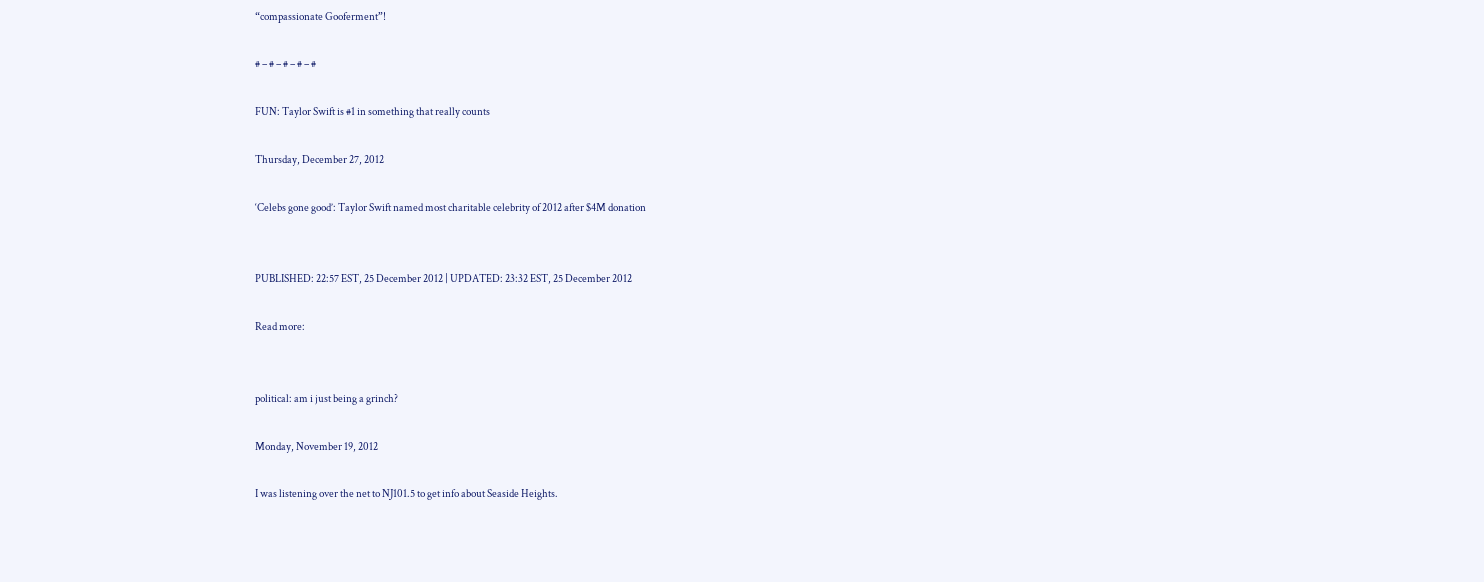“compassionate Gooferment”!

# – # – # – # – #

FUN: Taylor Swift is #1 in something that really counts

Thursday, December 27, 2012

‘Celebs gone good’: Taylor Swift named most charitable celebrity of 2012 after $4M donation


PUBLISHED: 22:57 EST, 25 December 2012 | UPDATED: 23:32 EST, 25 December 2012

Read more:


political: am i just being a grinch?

Monday, November 19, 2012

I was listening over the net to NJ101.5 to get info about Seaside Heights.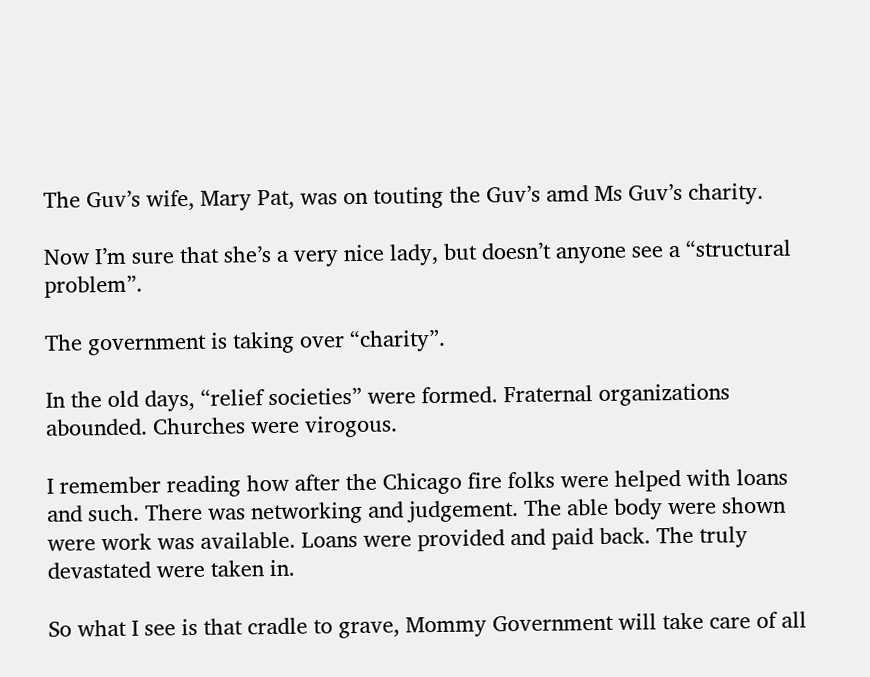The Guv’s wife, Mary Pat, was on touting the Guv’s amd Ms Guv’s charity.

Now I’m sure that she’s a very nice lady, but doesn’t anyone see a “structural problem”.

The government is taking over “charity”.

In the old days, “relief societies” were formed. Fraternal organizations abounded. Churches were virogous.

I remember reading how after the Chicago fire folks were helped with loans and such. There was networking and judgement. The able body were shown were work was available. Loans were provided and paid back. The truly devastated were taken in.

So what I see is that cradle to grave, Mommy Government will take care of all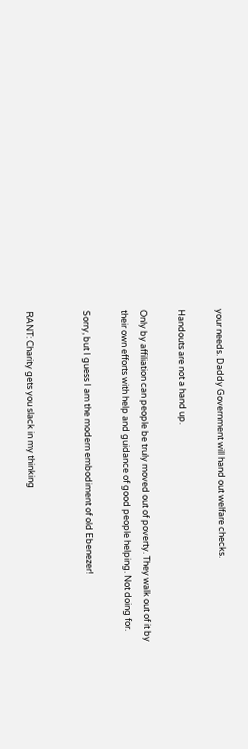your needs. Daddy Government will hand out welfare checks.

Handouts are not a hand up.

Only by affiliation can people be truly moved out of poverty. They walk out of it by their own efforts with help and guidance of good people helping. Not doing for.

Sorry, but I guess I am the modern embodiment of old Ebenezer!


RANT: Charity gets you slack in my thinking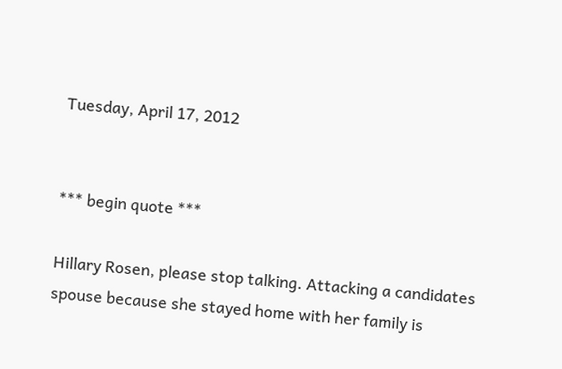Tuesday, April 17, 2012


*** begin quote ***

Hillary Rosen, please stop talking. Attacking a candidates spouse because she stayed home with her family is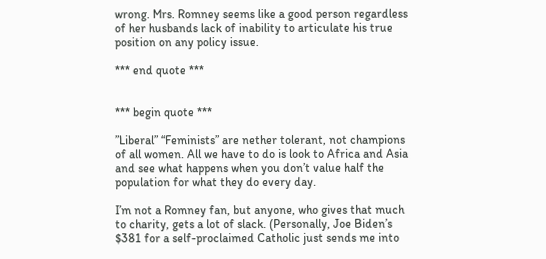wrong. Mrs. Romney seems like a good person regardless of her husbands lack of inability to articulate his true position on any policy issue.

*** end quote ***


*** begin quote ***

”Liberal” “Feminists” are nether tolerant, not champions of all women. All we have to do is look to Africa and Asia and see what happens when you don’t value half the population for what they do every day.

I’m not a Romney fan, but anyone, who gives that much to charity, gets a lot of slack. (Personally, Joe Biden’s $381 for a self-proclaimed Catholic just sends me into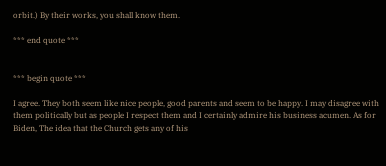orbit.) By their works, you shall know them.

*** end quote ***


*** begin quote ***

I agree. They both seem like nice people, good parents and seem to be happy. I may disagree with them politically but as people I respect them and I certainly admire his business acumen. As for Biden, The idea that the Church gets any of his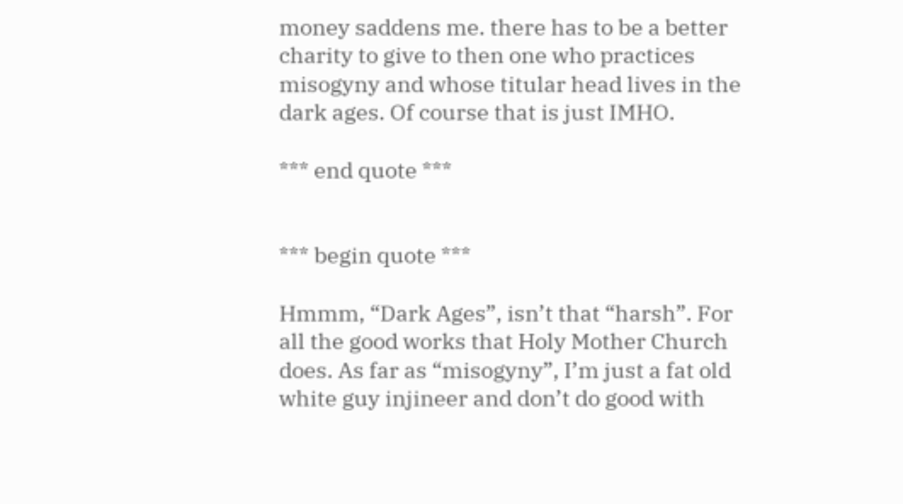money saddens me. there has to be a better charity to give to then one who practices misogyny and whose titular head lives in the dark ages. Of course that is just IMHO.

*** end quote ***


*** begin quote ***

Hmmm, “Dark Ages”, isn’t that “harsh”. For all the good works that Holy Mother Church does. As far as “misogyny”, I’m just a fat old white guy injineer and don’t do good with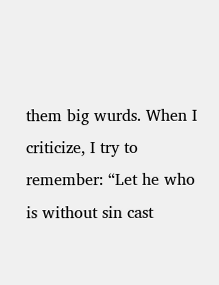them big wurds. When I criticize, I try to remember: “Let he who is without sin cast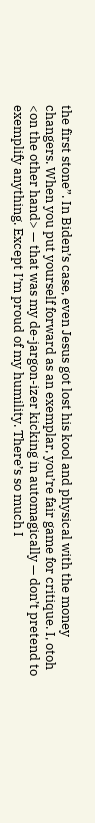the first stone”. In Biden’s case, even Jesus got lost his kool and physical with the money changers. When you put yourself forward as an exemplar, you’re fair game for critique. I, otoh <on the other hand> — that was my de-jargon-izer kicking in automagically — don’t pretend to exemplify anything. Except I’m proud of my humility. There’s so much I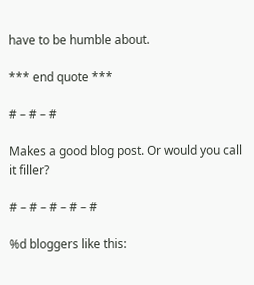have to be humble about.

*** end quote ***

# – # – #

Makes a good blog post. Or would you call it filler?

# – # – # – # – #

%d bloggers like this: